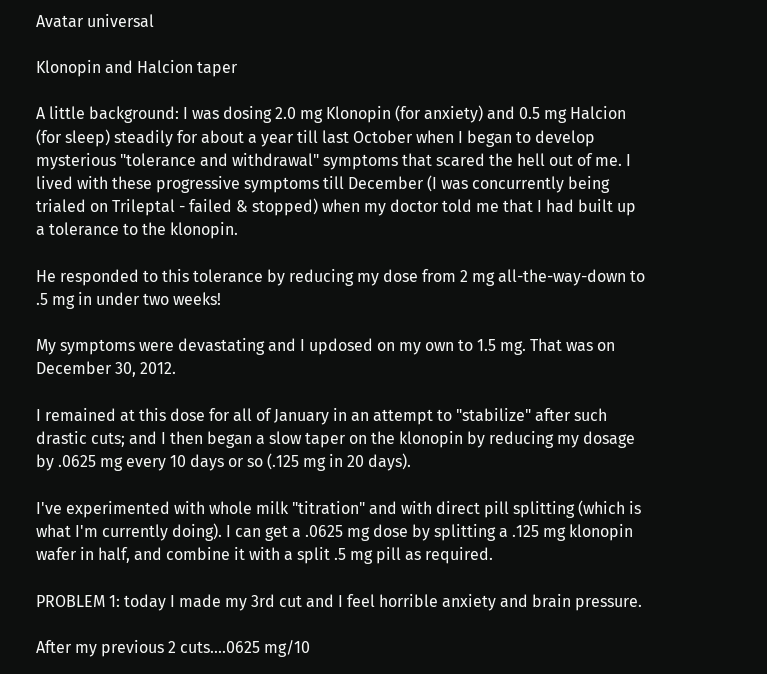Avatar universal

Klonopin and Halcion taper

A little background: I was dosing 2.0 mg Klonopin (for anxiety) and 0.5 mg Halcion (for sleep) steadily for about a year till last October when I began to develop mysterious "tolerance and withdrawal" symptoms that scared the hell out of me. I lived with these progressive symptoms till December (I was concurrently being trialed on Trileptal - failed & stopped) when my doctor told me that I had built up a tolerance to the klonopin.

He responded to this tolerance by reducing my dose from 2 mg all-the-way-down to .5 mg in under two weeks!

My symptoms were devastating and I updosed on my own to 1.5 mg. That was on December 30, 2012.

I remained at this dose for all of January in an attempt to "stabilize" after such drastic cuts; and I then began a slow taper on the klonopin by reducing my dosage by .0625 mg every 10 days or so (.125 mg in 20 days).

I've experimented with whole milk "titration" and with direct pill splitting (which is what I'm currently doing). I can get a .0625 mg dose by splitting a .125 mg klonopin wafer in half, and combine it with a split .5 mg pill as required.

PROBLEM 1: today I made my 3rd cut and I feel horrible anxiety and brain pressure.

After my previous 2 cuts....0625 mg/10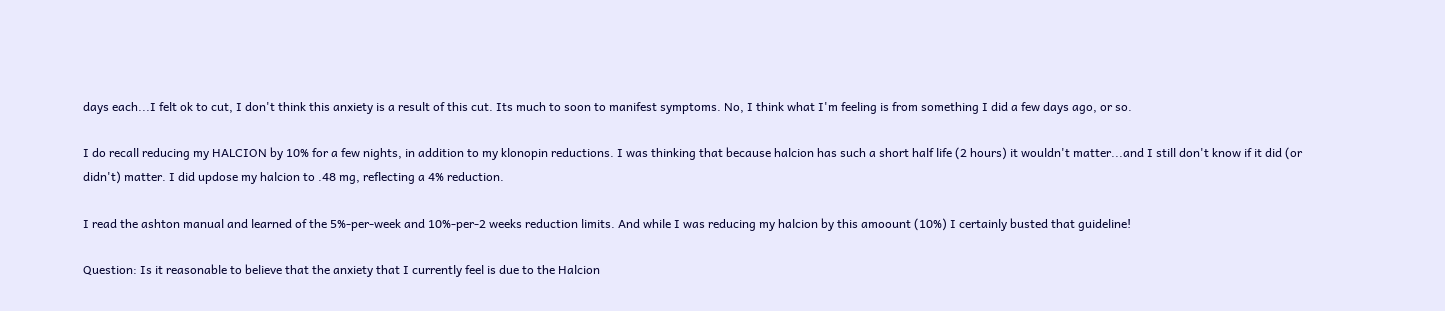days each...I felt ok to cut, I don't think this anxiety is a result of this cut. Its much to soon to manifest symptoms. No, I think what I'm feeling is from something I did a few days ago, or so.

I do recall reducing my HALCION by 10% for a few nights, in addition to my klonopin reductions. I was thinking that because halcion has such a short half life (2 hours) it wouldn't matter...and I still don't know if it did (or didn't) matter. I did updose my halcion to .48 mg, reflecting a 4% reduction.

I read the ashton manual and learned of the 5%-per-week and 10%-per-2 weeks reduction limits. And while I was reducing my halcion by this amoount (10%) I certainly busted that guideline!

Question: Is it reasonable to believe that the anxiety that I currently feel is due to the Halcion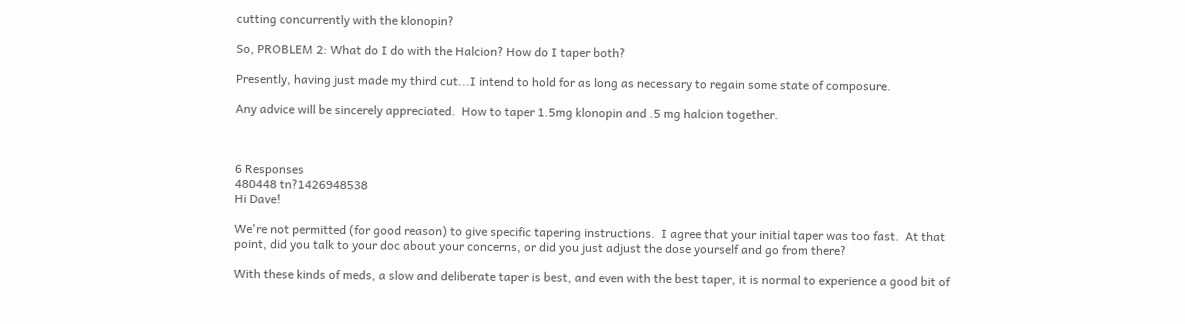cutting concurrently with the klonopin?

So, PROBLEM 2: What do I do with the Halcion? How do I taper both?

Presently, having just made my third cut...I intend to hold for as long as necessary to regain some state of composure.

Any advice will be sincerely appreciated.  How to taper 1.5mg klonopin and .5 mg halcion together.



6 Responses
480448 tn?1426948538
Hi Dave!

We're not permitted (for good reason) to give specific tapering instructions.  I agree that your initial taper was too fast.  At that point, did you talk to your doc about your concerns, or did you just adjust the dose yourself and go from there?

With these kinds of meds, a slow and deliberate taper is best, and even with the best taper, it is normal to experience a good bit of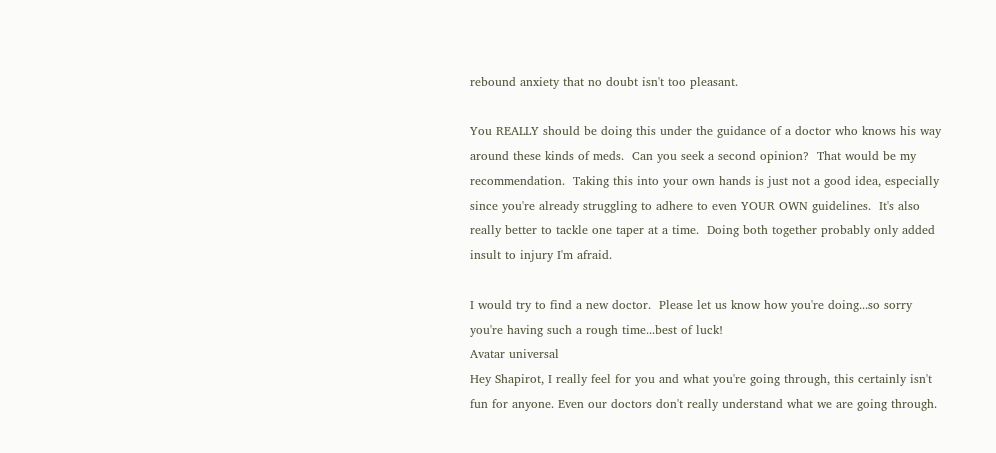rebound anxiety that no doubt isn't too pleasant.

You REALLY should be doing this under the guidance of a doctor who knows his way around these kinds of meds.  Can you seek a second opinion?  That would be my recommendation.  Taking this into your own hands is just not a good idea, especially since you're already struggling to adhere to even YOUR OWN guidelines.  It's also really better to tackle one taper at a time.  Doing both together probably only added insult to injury I'm afraid.

I would try to find a new doctor.  Please let us know how you're doing...so sorry you're having such a rough time...best of luck!
Avatar universal
Hey Shapirot, I really feel for you and what you're going through, this certainly isn't fun for anyone. Even our doctors don't really understand what we are going through.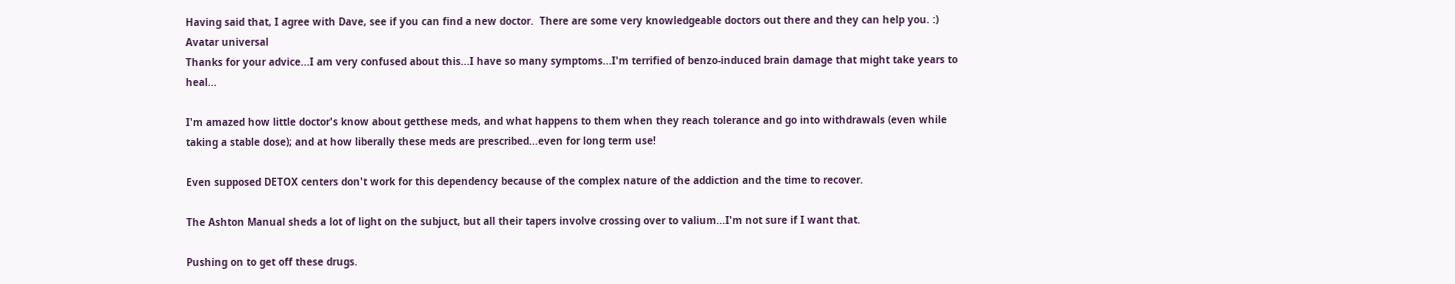Having said that, I agree with Dave, see if you can find a new doctor.  There are some very knowledgeable doctors out there and they can help you. :)
Avatar universal
Thanks for your advice...I am very confused about this...I have so many symptoms...I'm terrified of benzo-induced brain damage that might take years to heal...

I'm amazed how little doctor's know about getthese meds, and what happens to them when they reach tolerance and go into withdrawals (even while taking a stable dose); and at how liberally these meds are prescribed...even for long term use!

Even supposed DETOX centers don't work for this dependency because of the complex nature of the addiction and the time to recover.

The Ashton Manual sheds a lot of light on the subjuct, but all their tapers involve crossing over to valium...I'm not sure if I want that.

Pushing on to get off these drugs.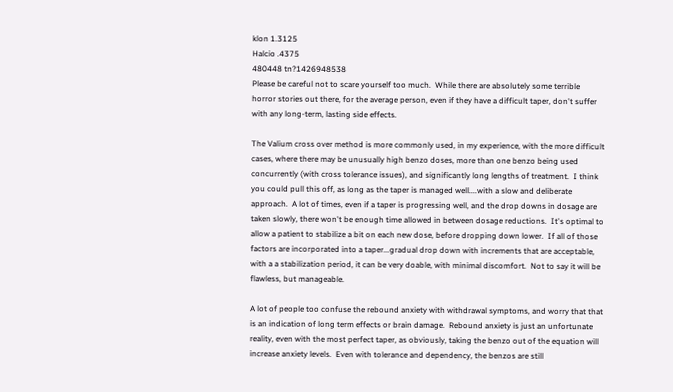klon 1.3125
Halcio .4375
480448 tn?1426948538
Please be careful not to scare yourself too much.  While there are absolutely some terrible horror stories out there, for the average person, even if they have a difficult taper, don't suffer with any long-term, lasting side effects.

The Valium cross over method is more commonly used, in my experience, with the more difficult cases, where there may be unusually high benzo doses, more than one benzo being used concurrently (with cross tolerance issues), and significantly long lengths of treatment.  I think you could pull this off, as long as the taper is managed well....with a slow and deliberate approach.  A lot of times, even if a taper is progressing well, and the drop downs in dosage are taken slowly, there won't be enough time allowed in between dosage reductions.  It's optimal to allow a patient to stabilize a bit on each new dose, before dropping down lower.  If all of those factors are incorporated into a taper...gradual drop down with increments that are acceptable, with a a stabilization period, it can be very doable, with minimal discomfort.  Not to say it will be flawless, but manageable.

A lot of people too confuse the rebound anxiety with withdrawal symptoms, and worry that that is an indication of long term effects or brain damage.  Rebound anxiety is just an unfortunate reality, even with the most perfect taper, as obviously, taking the benzo out of the equation will increase anxiety levels.  Even with tolerance and dependency, the benzos are still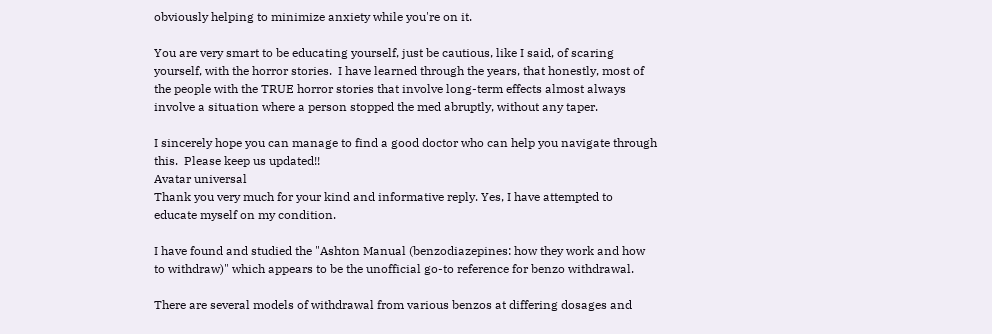obviously helping to minimize anxiety while you're on it.

You are very smart to be educating yourself, just be cautious, like I said, of scaring yourself, with the horror stories.  I have learned through the years, that honestly, most of the people with the TRUE horror stories that involve long-term effects almost always involve a situation where a person stopped the med abruptly, without any taper.

I sincerely hope you can manage to find a good doctor who can help you navigate through this.  Please keep us updated!!
Avatar universal
Thank you very much for your kind and informative reply. Yes, I have attempted to educate myself on my condition.

I have found and studied the "Ashton Manual (benzodiazepines: how they work and how to withdraw)" which appears to be the unofficial go-to reference for benzo withdrawal.

There are several models of withdrawal from various benzos at differing dosages and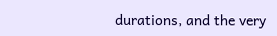durations, and the very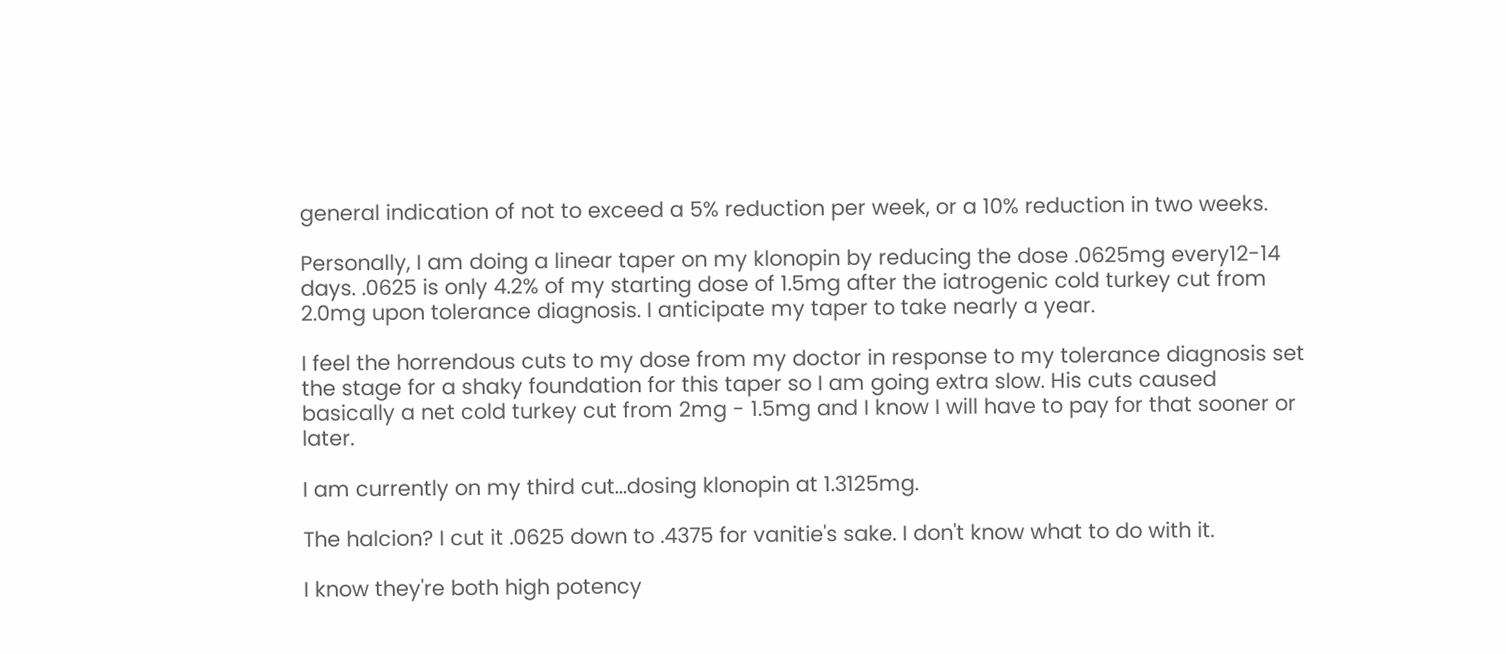general indication of not to exceed a 5% reduction per week, or a 10% reduction in two weeks.

Personally, I am doing a linear taper on my klonopin by reducing the dose .0625mg every12-14 days. .0625 is only 4.2% of my starting dose of 1.5mg after the iatrogenic cold turkey cut from 2.0mg upon tolerance diagnosis. I anticipate my taper to take nearly a year.

I feel the horrendous cuts to my dose from my doctor in response to my tolerance diagnosis set the stage for a shaky foundation for this taper so I am going extra slow. His cuts caused basically a net cold turkey cut from 2mg - 1.5mg and I know I will have to pay for that sooner or later.

I am currently on my third cut...dosing klonopin at 1.3125mg.

The halcion? I cut it .0625 down to .4375 for vanitie's sake. I don't know what to do with it.

I know they're both high potency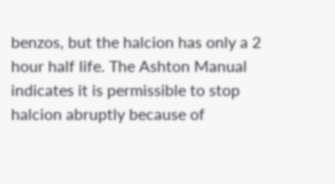benzos, but the halcion has only a 2 hour half life. The Ashton Manual indicates it is permissible to stop halcion abruptly because of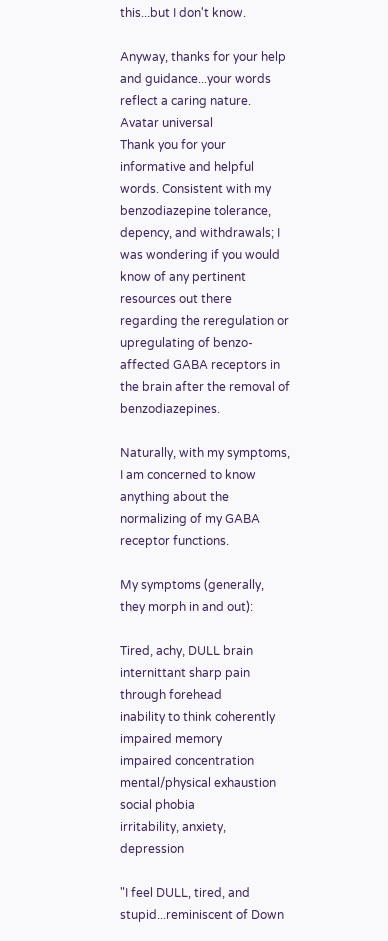this...but I don't know.

Anyway, thanks for your help and guidance...your words reflect a caring nature.
Avatar universal
Thank you for your informative and helpful words. Consistent with my benzodiazepine tolerance, depency, and withdrawals; I was wondering if you would know of any pertinent resources out there regarding the reregulation or upregulating of benzo-affected GABA receptors in the brain after the removal of benzodiazepines.

Naturally, with my symptoms, I am concerned to know anything about the normalizing of my GABA receptor functions.

My symptoms (generally, they morph in and out):

Tired, achy, DULL brain
internittant sharp pain through forehead
inability to think coherently
impaired memory
impaired concentration
mental/physical exhaustion
social phobia
irritability, anxiety, depression

"I feel DULL, tired, and stupid...reminiscent of Down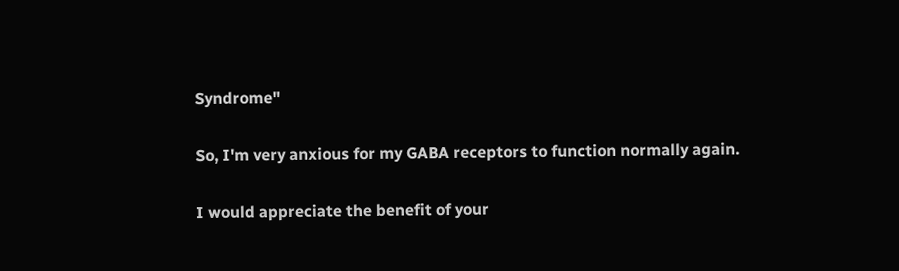Syndrome"

So, I'm very anxious for my GABA receptors to function normally again.

I would appreciate the benefit of your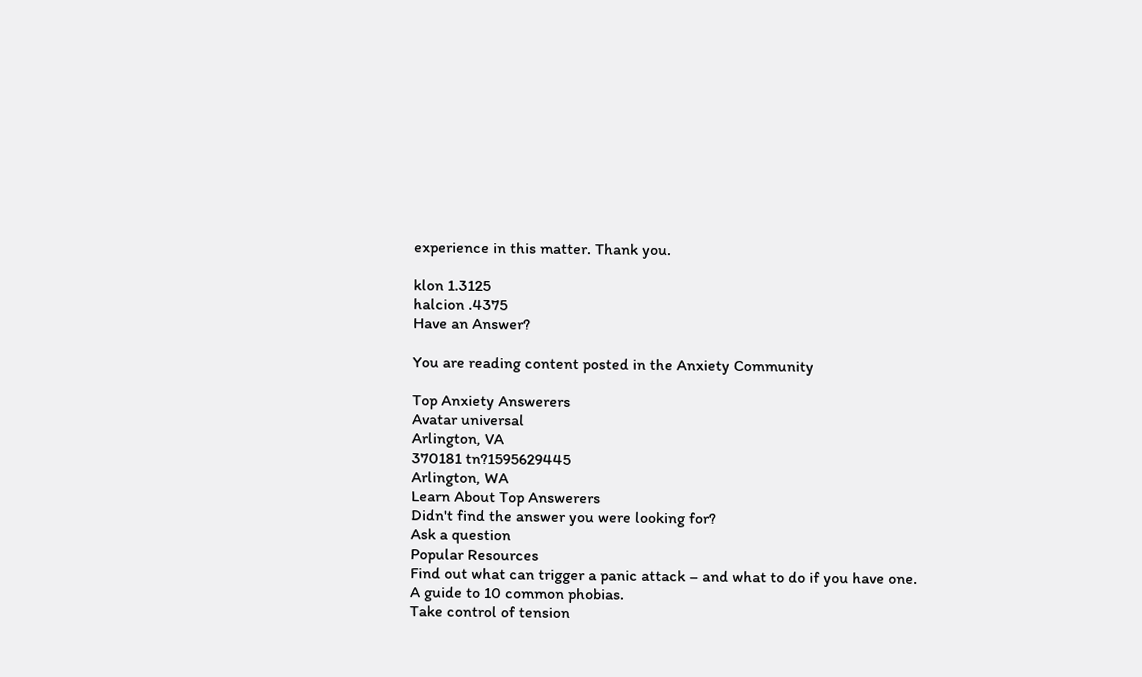experience in this matter. Thank you.

klon 1.3125
halcion .4375
Have an Answer?

You are reading content posted in the Anxiety Community

Top Anxiety Answerers
Avatar universal
Arlington, VA
370181 tn?1595629445
Arlington, WA
Learn About Top Answerers
Didn't find the answer you were looking for?
Ask a question
Popular Resources
Find out what can trigger a panic attack – and what to do if you have one.
A guide to 10 common phobias.
Take control of tension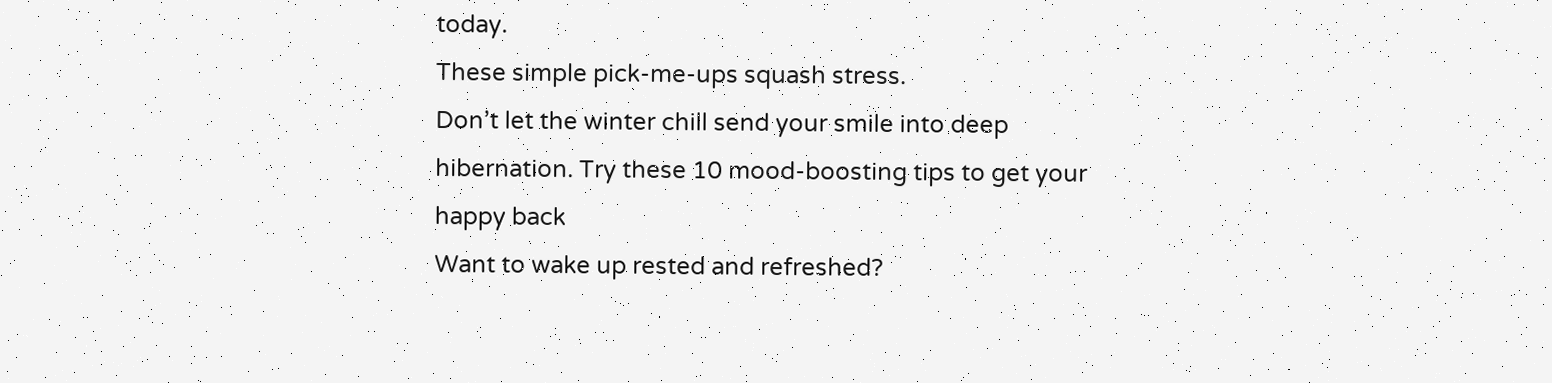today.
These simple pick-me-ups squash stress.
Don’t let the winter chill send your smile into deep hibernation. Try these 10 mood-boosting tips to get your happy back
Want to wake up rested and refreshed?